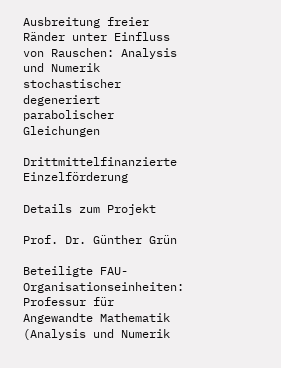Ausbreitung freier Ränder unter Einfluss von Rauschen: Analysis und Numerik stochastischer degeneriert parabolischer Gleichungen

Drittmittelfinanzierte Einzelförderung

Details zum Projekt

Prof. Dr. Günther Grün

Beteiligte FAU-Organisationseinheiten:
Professur für Angewandte Mathematik (Analysis und Numerik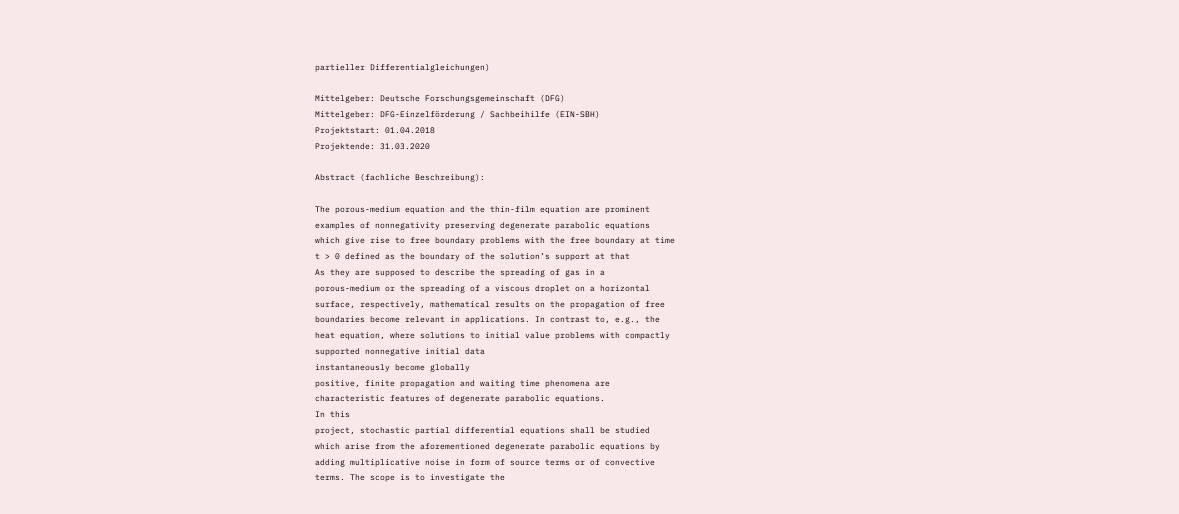partieller Differentialgleichungen)

Mittelgeber: Deutsche Forschungsgemeinschaft (DFG)
Mittelgeber: DFG-Einzelförderung / Sachbeihilfe (EIN-SBH)
Projektstart: 01.04.2018
Projektende: 31.03.2020

Abstract (fachliche Beschreibung):

The porous-medium equation and the thin-film equation are prominent
examples of nonnegativity preserving degenerate parabolic equations
which give rise to free boundary problems with the free boundary at time
t > 0 defined as the boundary of the solution’s support at that
As they are supposed to describe the spreading of gas in a
porous-medium or the spreading of a viscous droplet on a horizontal
surface, respectively, mathematical results on the propagation of free
boundaries become relevant in applications. In contrast to, e.g., the
heat equation, where solutions to initial value problems with compactly
supported nonnegative initial data
instantaneously become globally
positive, finite propagation and waiting time phenomena are
characteristic features of degenerate parabolic equations.
In this
project, stochastic partial differential equations shall be studied
which arise from the aforementioned degenerate parabolic equations by
adding multiplicative noise in form of source terms or of convective
terms. The scope is to investigate the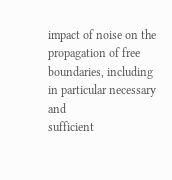impact of noise on the
propagation of free boundaries, including in particular necessary and
sufficient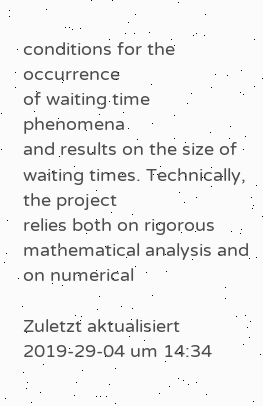conditions for the occurrence
of waiting time phenomena
and results on the size of waiting times. Technically, the project
relies both on rigorous mathematical analysis and on numerical

Zuletzt aktualisiert 2019-29-04 um 14:34